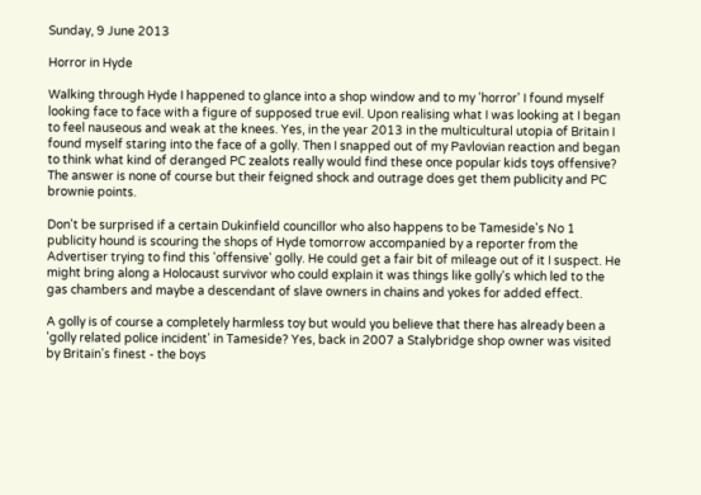Sunday, 9 June 2013

Horror in Hyde

Walking through Hyde I happened to glance into a shop window and to my 'horror' I found myself looking face to face with a figure of supposed true evil. Upon realising what I was looking at I began to feel nauseous and weak at the knees. Yes, in the year 2013 in the multicultural utopia of Britain I found myself staring into the face of a golly. Then I snapped out of my Pavlovian reaction and began to think what kind of deranged PC zealots really would find these once popular kids toys offensive? The answer is none of course but their feigned shock and outrage does get them publicity and PC brownie points.

Don't be surprised if a certain Dukinfield councillor who also happens to be Tameside's No 1 publicity hound is scouring the shops of Hyde tomorrow accompanied by a reporter from the Advertiser trying to find this 'offensive' golly. He could get a fair bit of mileage out of it I suspect. He might bring along a Holocaust survivor who could explain it was things like golly's which led to the gas chambers and maybe a descendant of slave owners in chains and yokes for added effect.

A golly is of course a completely harmless toy but would you believe that there has already been a 'golly related police incident' in Tameside? Yes, back in 2007 a Stalybridge shop owner was visited by Britain's finest - the boys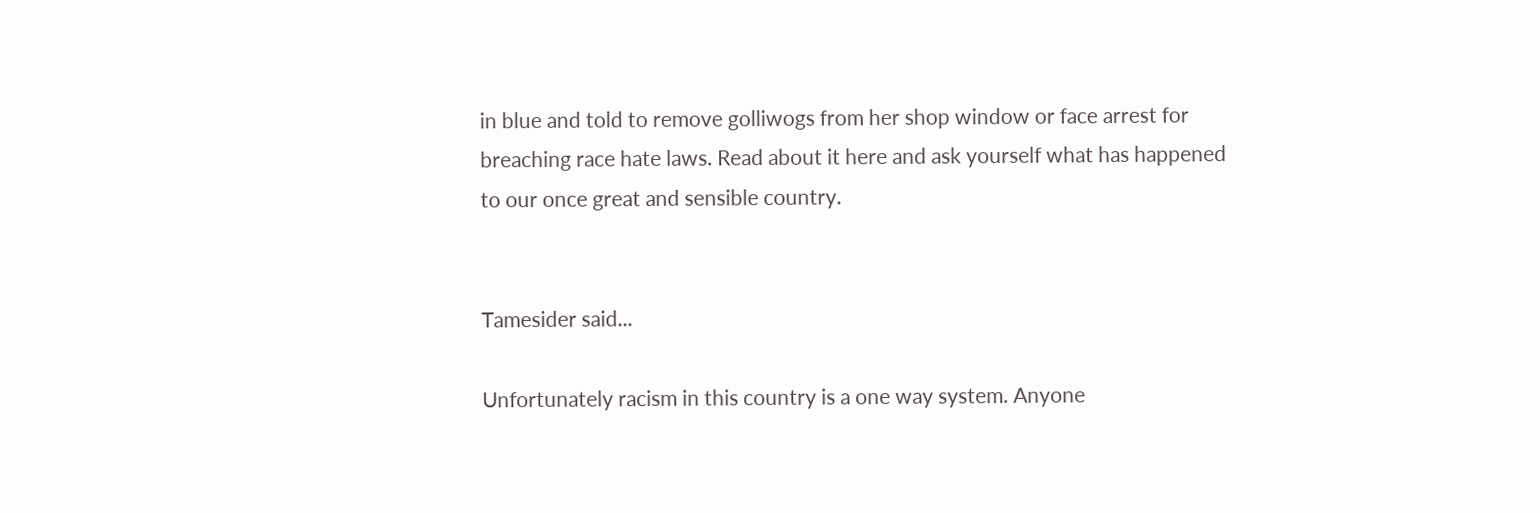in blue and told to remove golliwogs from her shop window or face arrest for breaching race hate laws. Read about it here and ask yourself what has happened to our once great and sensible country.


Tamesider said...

Unfortunately racism in this country is a one way system. Anyone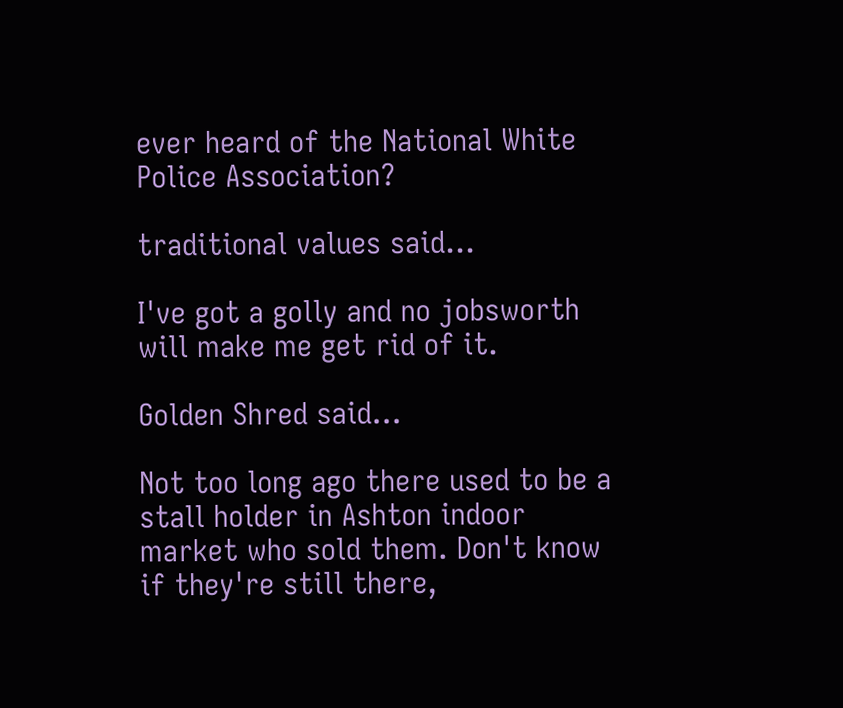ever heard of the National White Police Association?

traditional values said...

I've got a golly and no jobsworth will make me get rid of it.

Golden Shred said...

Not too long ago there used to be a stall holder in Ashton indoor market who sold them. Don't know if they're still there,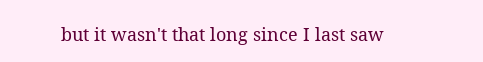but it wasn't that long since I last saw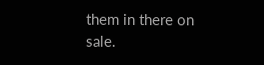them in there on sale.